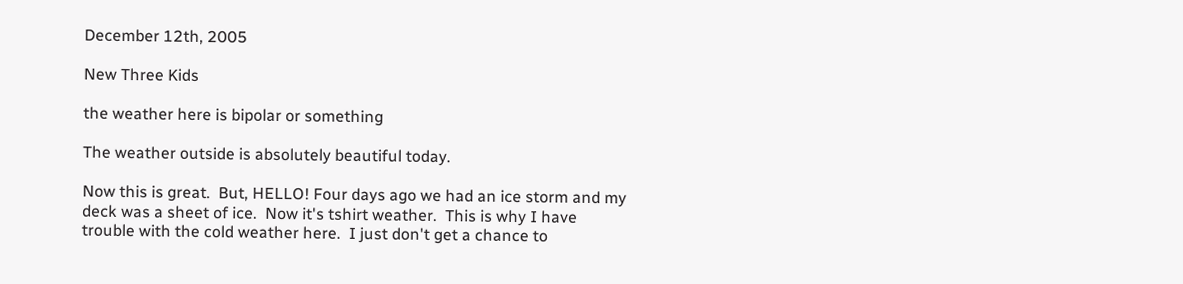December 12th, 2005

New Three Kids

the weather here is bipolar or something

The weather outside is absolutely beautiful today.

Now this is great.  But, HELLO! Four days ago we had an ice storm and my deck was a sheet of ice.  Now it's tshirt weather.  This is why I have trouble with the cold weather here.  I just don't get a chance to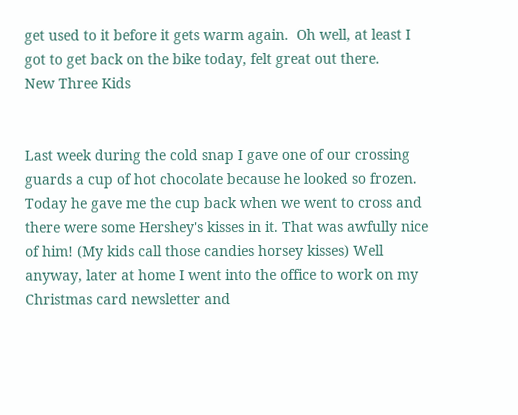get used to it before it gets warm again.  Oh well, at least I got to get back on the bike today, felt great out there.
New Three Kids


Last week during the cold snap I gave one of our crossing guards a cup of hot chocolate because he looked so frozen. Today he gave me the cup back when we went to cross and there were some Hershey's kisses in it. That was awfully nice of him! (My kids call those candies horsey kisses) Well anyway, later at home I went into the office to work on my Christmas card newsletter and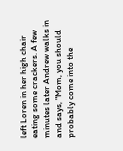left Loren in her high chair eating some crackers. A few minutes later Andrew walks in and says, "Mom, you should probably come into the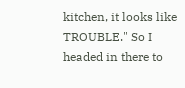kitchen, it looks like TROUBLE." So I headed in there to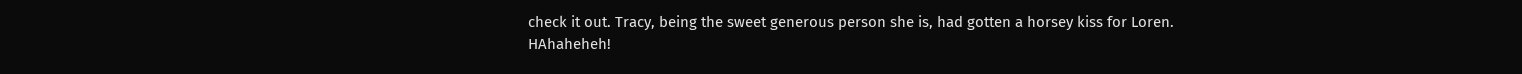check it out. Tracy, being the sweet generous person she is, had gotten a horsey kiss for Loren. HAhaheheh!